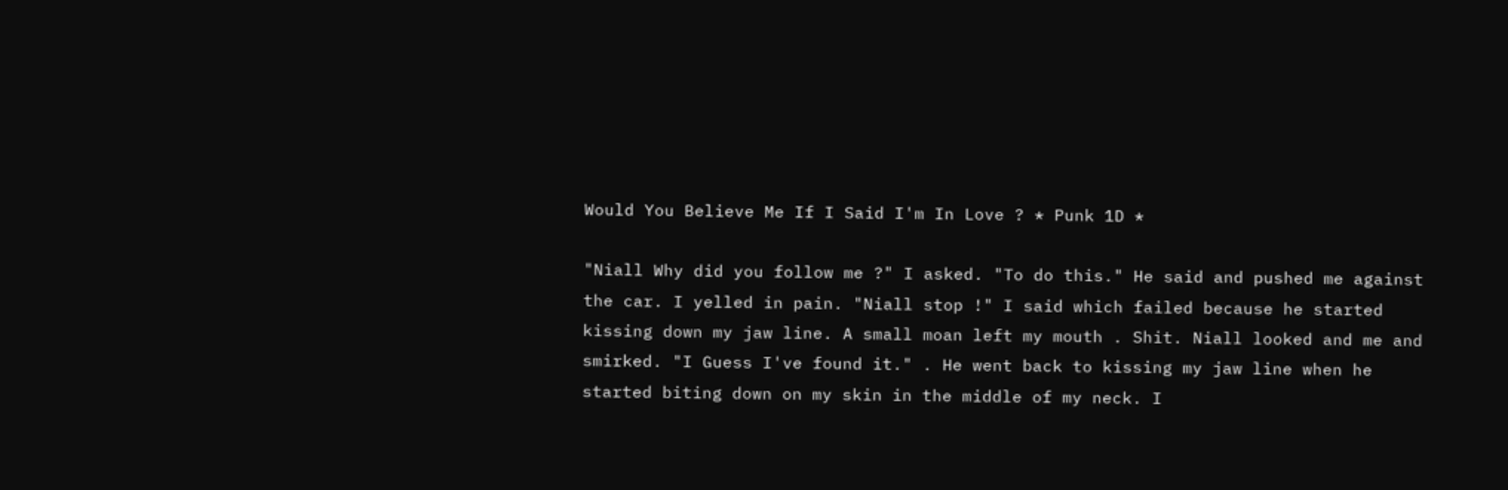Would You Believe Me If I Said I'm In Love ? * Punk 1D *

"Niall Why did you follow me ?" I asked. "To do this." He said and pushed me against the car. I yelled in pain. "Niall stop !" I said which failed because he started kissing down my jaw line. A small moan left my mouth . Shit. Niall looked and me and smirked. "I Guess I've found it." . He went back to kissing my jaw line when he started biting down on my skin in the middle of my neck. I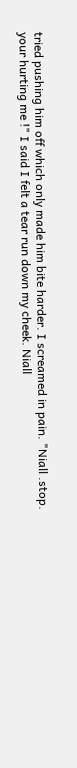tried pushing him off which only made him bite harder. I screamed in pain. "Niall .stop. your hurting me !" I said I felt a tear run down my cheek. Niall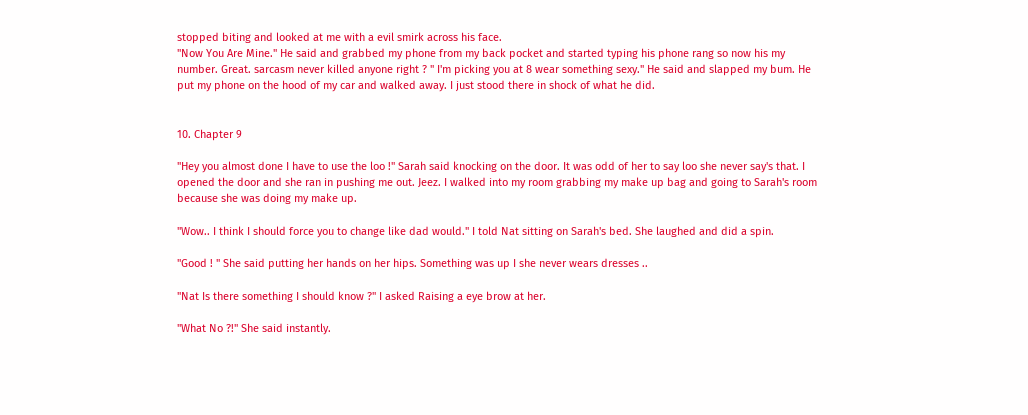stopped biting and looked at me with a evil smirk across his face.
"Now You Are Mine." He said and grabbed my phone from my back pocket and started typing his phone rang so now his my number. Great. sarcasm never killed anyone right ? " I'm picking you at 8 wear something sexy." He said and slapped my bum. He put my phone on the hood of my car and walked away. I just stood there in shock of what he did.


10. Chapter 9

"Hey you almost done I have to use the loo !" Sarah said knocking on the door. It was odd of her to say loo she never say's that. I opened the door and she ran in pushing me out. Jeez. I walked into my room grabbing my make up bag and going to Sarah's room because she was doing my make up.

"Wow.. I think I should force you to change like dad would." I told Nat sitting on Sarah's bed. She laughed and did a spin.

"Good ! " She said putting her hands on her hips. Something was up I she never wears dresses ..

"Nat Is there something I should know ?" I asked Raising a eye brow at her.

"What No ?!" She said instantly.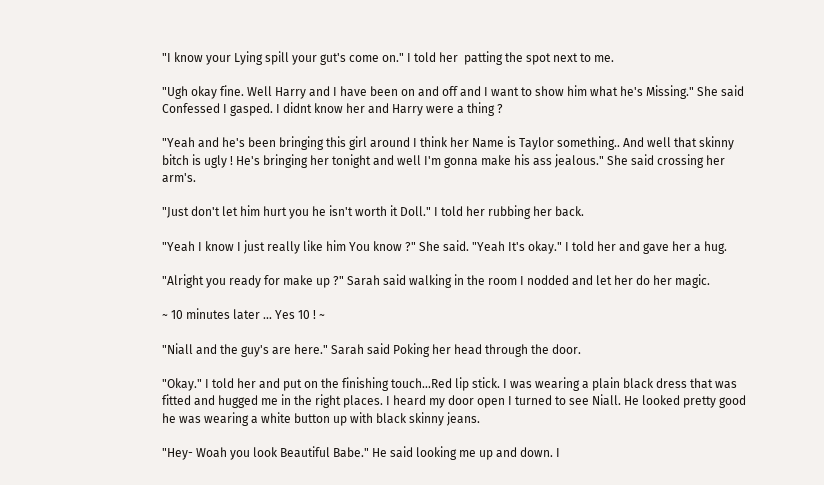"I know your Lying spill your gut's come on." I told her  patting the spot next to me.

"Ugh okay fine. Well Harry and I have been on and off and I want to show him what he's Missing." She said Confessed I gasped. I didnt know her and Harry were a thing ?

"Yeah and he's been bringing this girl around I think her Name is Taylor something.. And well that skinny bitch is ugly ! He's bringing her tonight and well I'm gonna make his ass jealous." She said crossing her arm's.

"Just don't let him hurt you he isn't worth it Doll." I told her rubbing her back.

"Yeah I know I just really like him You know ?" She said. "Yeah It's okay." I told her and gave her a hug.

"Alright you ready for make up ?" Sarah said walking in the room I nodded and let her do her magic.

~ 10 minutes later ... Yes 10 ! ~

"Niall and the guy's are here." Sarah said Poking her head through the door.

"Okay." I told her and put on the finishing touch...Red lip stick. I was wearing a plain black dress that was fitted and hugged me in the right places. I heard my door open I turned to see Niall. He looked pretty good he was wearing a white button up with black skinny jeans.

"Hey- Woah you look Beautiful Babe." He said looking me up and down. I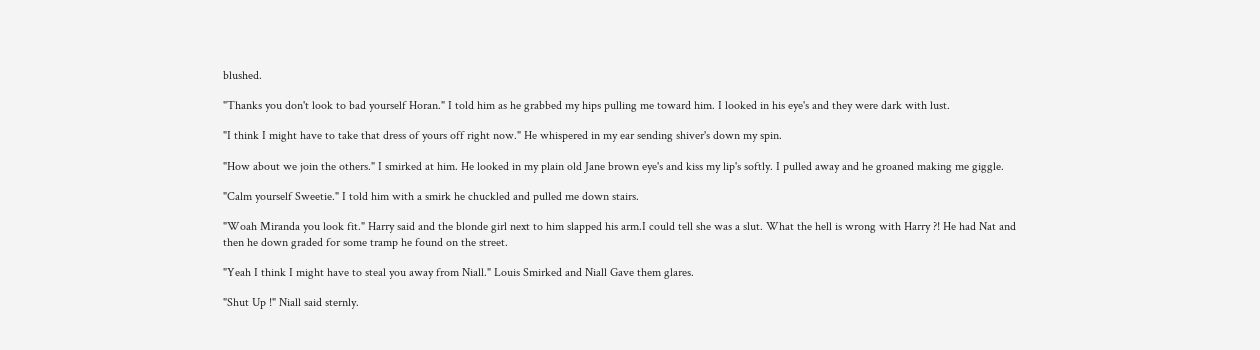blushed.

"Thanks you don't look to bad yourself Horan." I told him as he grabbed my hips pulling me toward him. I looked in his eye's and they were dark with lust.

"I think I might have to take that dress of yours off right now." He whispered in my ear sending shiver's down my spin.

"How about we join the others." I smirked at him. He looked in my plain old Jane brown eye's and kiss my lip's softly. I pulled away and he groaned making me giggle.

"Calm yourself Sweetie." I told him with a smirk he chuckled and pulled me down stairs.

"Woah Miranda you look fit." Harry said and the blonde girl next to him slapped his arm.I could tell she was a slut. What the hell is wrong with Harry ?! He had Nat and then he down graded for some tramp he found on the street.

"Yeah I think I might have to steal you away from Niall." Louis Smirked and Niall Gave them glares.

"Shut Up !" Niall said sternly.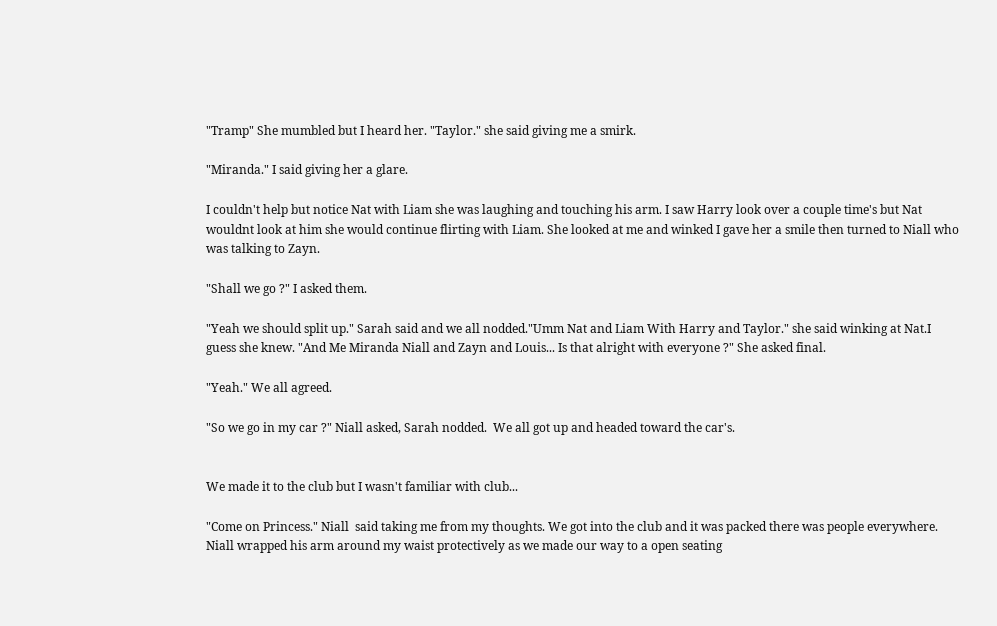"Tramp" She mumbled but I heard her. "Taylor." she said giving me a smirk.

"Miranda." I said giving her a glare.

I couldn't help but notice Nat with Liam she was laughing and touching his arm. I saw Harry look over a couple time's but Nat wouldnt look at him she would continue flirting with Liam. She looked at me and winked I gave her a smile then turned to Niall who was talking to Zayn.

"Shall we go ?" I asked them.

"Yeah we should split up." Sarah said and we all nodded."Umm Nat and Liam With Harry and Taylor." she said winking at Nat.I guess she knew. "And Me Miranda Niall and Zayn and Louis... Is that alright with everyone ?" She asked final.

"Yeah." We all agreed.

"So we go in my car ?" Niall asked, Sarah nodded.  We all got up and headed toward the car's.


We made it to the club but I wasn't familiar with club...

"Come on Princess." Niall  said taking me from my thoughts. We got into the club and it was packed there was people everywhere. Niall wrapped his arm around my waist protectively as we made our way to a open seating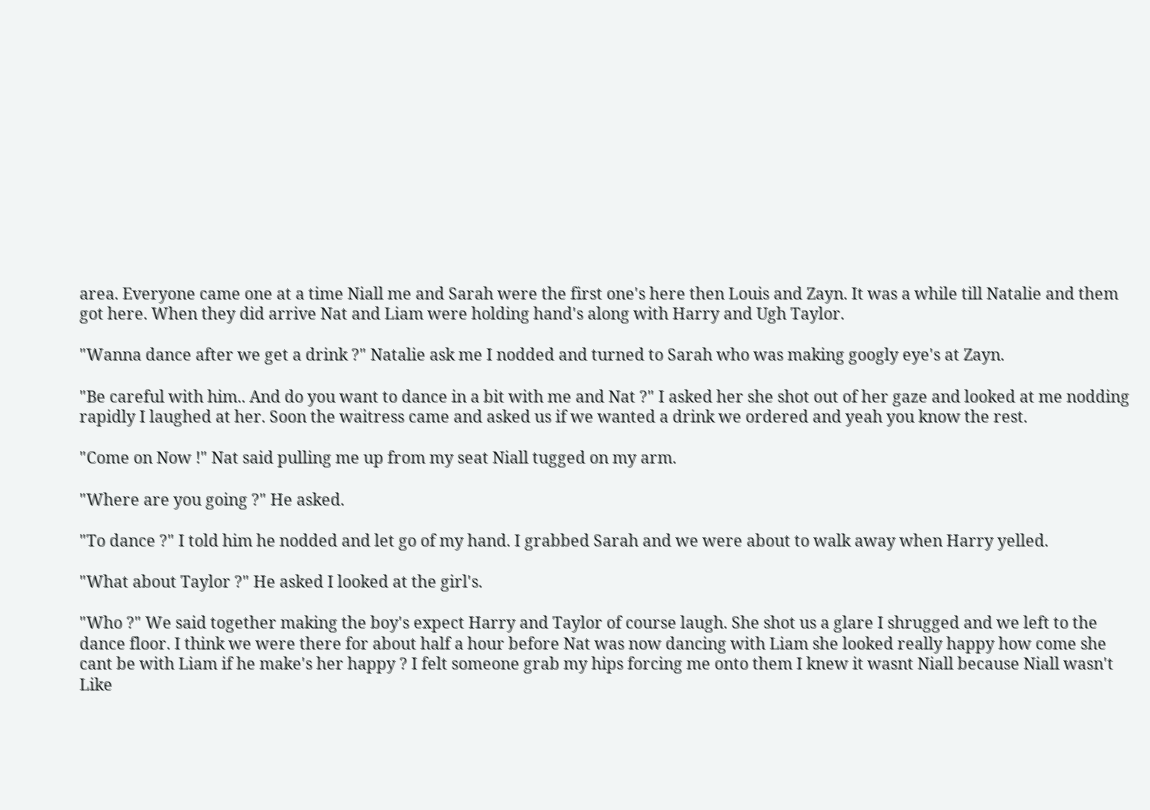area. Everyone came one at a time Niall me and Sarah were the first one's here then Louis and Zayn. It was a while till Natalie and them got here. When they did arrive Nat and Liam were holding hand's along with Harry and Ugh Taylor.

"Wanna dance after we get a drink ?" Natalie ask me I nodded and turned to Sarah who was making googly eye's at Zayn.

"Be careful with him.. And do you want to dance in a bit with me and Nat ?" I asked her she shot out of her gaze and looked at me nodding rapidly I laughed at her. Soon the waitress came and asked us if we wanted a drink we ordered and yeah you know the rest.

"Come on Now !" Nat said pulling me up from my seat Niall tugged on my arm.

"Where are you going ?" He asked.

"To dance ?" I told him he nodded and let go of my hand. I grabbed Sarah and we were about to walk away when Harry yelled.

"What about Taylor ?" He asked I looked at the girl's.

"Who ?" We said together making the boy's expect Harry and Taylor of course laugh. She shot us a glare I shrugged and we left to the dance floor. I think we were there for about half a hour before Nat was now dancing with Liam she looked really happy how come she cant be with Liam if he make's her happy ? I felt someone grab my hips forcing me onto them I knew it wasnt Niall because Niall wasn't Like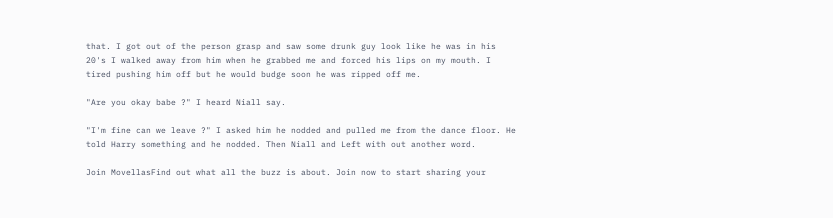that. I got out of the person grasp and saw some drunk guy look like he was in his 20's I walked away from him when he grabbed me and forced his lips on my mouth. I tired pushing him off but he would budge soon he was ripped off me.

"Are you okay babe ?" I heard Niall say.

"I'm fine can we leave ?" I asked him he nodded and pulled me from the dance floor. He told Harry something and he nodded. Then Niall and Left with out another word.

Join MovellasFind out what all the buzz is about. Join now to start sharing your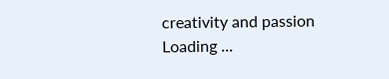creativity and passion
Loading ...